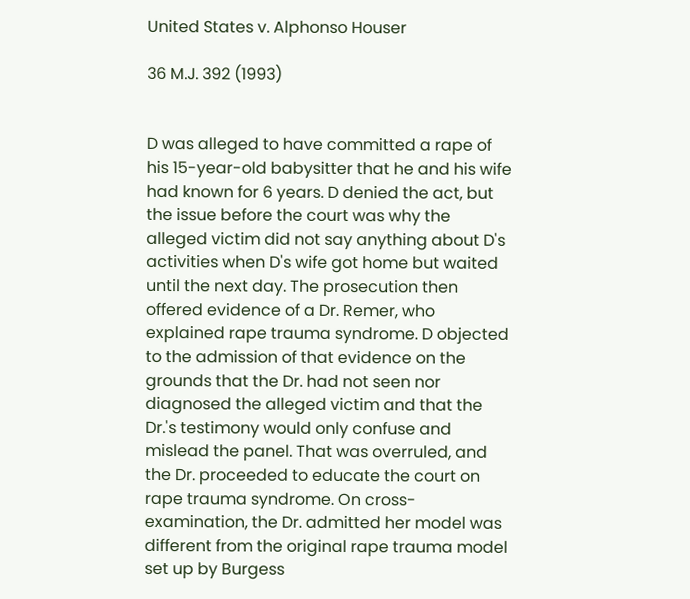United States v. Alphonso Houser

36 M.J. 392 (1993)


D was alleged to have committed a rape of his 15-year-old babysitter that he and his wife had known for 6 years. D denied the act, but the issue before the court was why the alleged victim did not say anything about D's activities when D's wife got home but waited until the next day. The prosecution then offered evidence of a Dr. Remer, who explained rape trauma syndrome. D objected to the admission of that evidence on the grounds that the Dr. had not seen nor diagnosed the alleged victim and that the Dr.'s testimony would only confuse and mislead the panel. That was overruled, and the Dr. proceeded to educate the court on rape trauma syndrome. On cross-examination, the Dr. admitted her model was different from the original rape trauma model set up by Burgess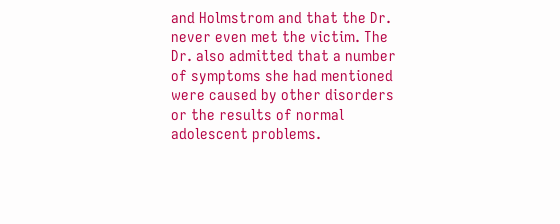and Holmstrom and that the Dr. never even met the victim. The Dr. also admitted that a number of symptoms she had mentioned were caused by other disorders or the results of normal adolescent problems.